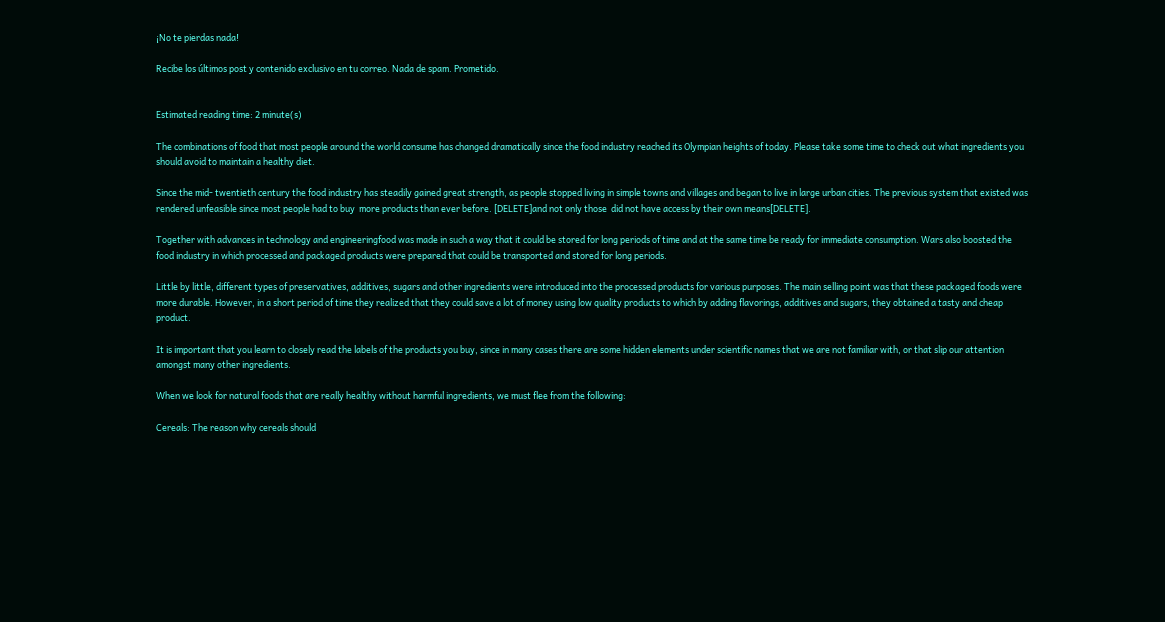¡No te pierdas nada!

Recibe los últimos post y contenido exclusivo en tu correo. Nada de spam. Prometido.


Estimated reading time: 2 minute(s)

The combinations of food that most people around the world consume has changed dramatically since the food industry reached its Olympian heights of today. Please take some time to check out what ingredients you should avoid to maintain a healthy diet.

Since the mid- twentieth century the food industry has steadily gained great strength, as people stopped living in simple towns and villages and began to live in large urban cities. The previous system that existed was rendered unfeasible since most people had to buy  more products than ever before. [DELETE]and not only those  did not have access by their own means[DELETE].

Together with advances in technology and engineeringfood was made in such a way that it could be stored for long periods of time and at the same time be ready for immediate consumption. Wars also boosted the food industry in which processed and packaged products were prepared that could be transported and stored for long periods.

Little by little, different types of preservatives, additives, sugars and other ingredients were introduced into the processed products for various purposes. The main selling point was that these packaged foods were more durable. However, in a short period of time they realized that they could save a lot of money using low quality products to which by adding flavorings, additives and sugars, they obtained a tasty and cheap product.

It is important that you learn to closely read the labels of the products you buy, since in many cases there are some hidden elements under scientific names that we are not familiar with, or that slip our attention amongst many other ingredients.

When we look for natural foods that are really healthy without harmful ingredients, we must flee from the following:

Cereals: The reason why cereals should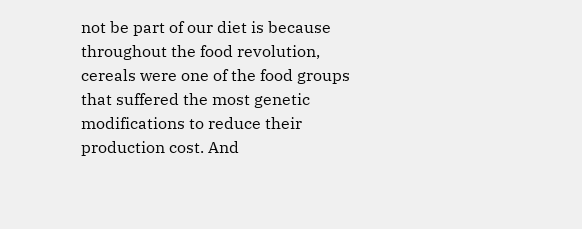not be part of our diet is because throughout the food revolution, cereals were one of the food groups that suffered the most genetic modifications to reduce their production cost. And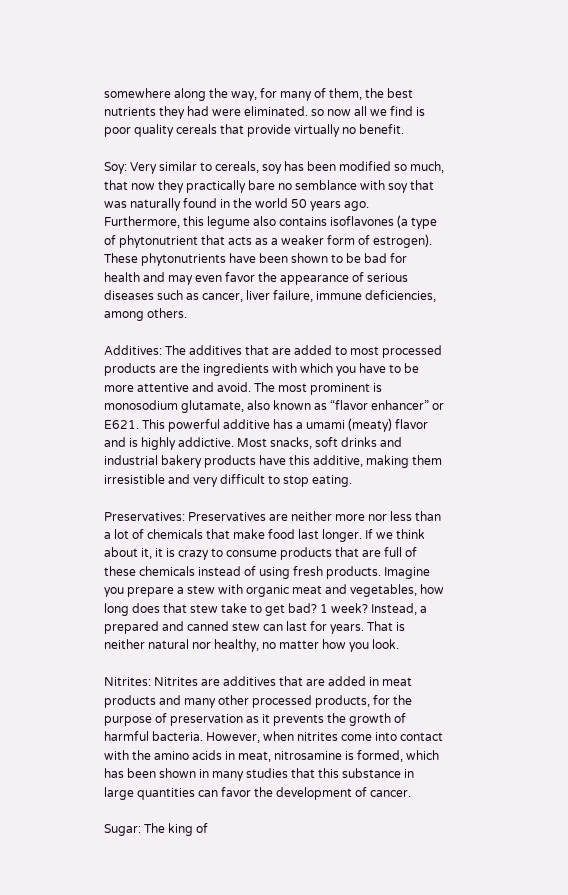somewhere along the way, for many of them, the best nutrients they had were eliminated. so now all we find is poor quality cereals that provide virtually no benefit.

Soy: Very similar to cereals, soy has been modified so much, that now they practically bare no semblance with soy that was naturally found in the world 50 years ago. Furthermore, this legume also contains isoflavones (a type of phytonutrient that acts as a weaker form of estrogen). These phytonutrients have been shown to be bad for health and may even favor the appearance of serious diseases such as cancer, liver failure, immune deficiencies, among others.

Additives: The additives that are added to most processed products are the ingredients with which you have to be more attentive and avoid. The most prominent is monosodium glutamate, also known as “flavor enhancer” or E621. This powerful additive has a umami (meaty) flavor and is highly addictive. Most snacks, soft drinks and industrial bakery products have this additive, making them irresistible and very difficult to stop eating.

Preservatives: Preservatives are neither more nor less than a lot of chemicals that make food last longer. If we think about it, it is crazy to consume products that are full of these chemicals instead of using fresh products. Imagine you prepare a stew with organic meat and vegetables, how long does that stew take to get bad? 1 week? Instead, a prepared and canned stew can last for years. That is neither natural nor healthy, no matter how you look.

Nitrites: Nitrites are additives that are added in meat products and many other processed products, for the purpose of preservation as it prevents the growth of harmful bacteria. However, when nitrites come into contact with the amino acids in meat, nitrosamine is formed, which has been shown in many studies that this substance in large quantities can favor the development of cancer.

Sugar: The king of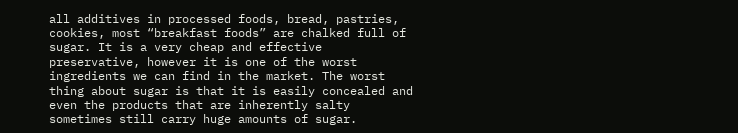all additives in processed foods, bread, pastries, cookies, most “breakfast foods” are chalked full of sugar. It is a very cheap and effective preservative, however it is one of the worst ingredients we can find in the market. The worst thing about sugar is that it is easily concealed and even the products that are inherently salty sometimes still carry huge amounts of sugar.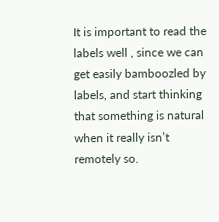It is important to read the labels well , since we can get easily bamboozled by labels, and start thinking that something is natural when it really isn’t remotely so.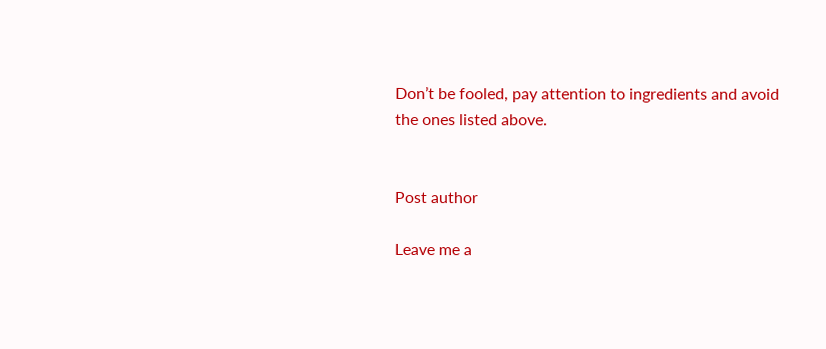Don’t be fooled, pay attention to ingredients and avoid the ones listed above.


Post author

Leave me a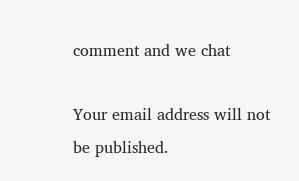comment and we chat

Your email address will not be published.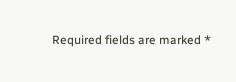Required fields are marked *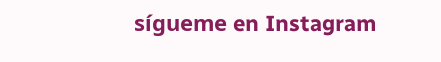sígueme en Instagram